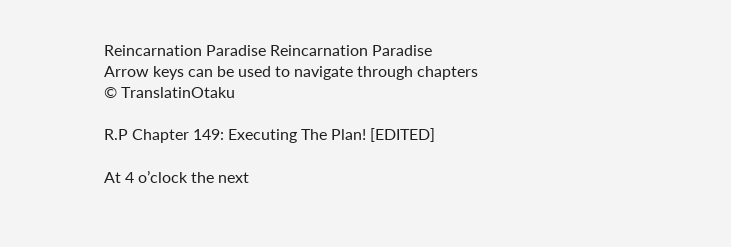Reincarnation Paradise Reincarnation Paradise
Arrow keys can be used to navigate through chapters
© TranslatinOtaku

R.P Chapter 149: Executing The Plan! [EDITED]

At 4 o’clock the next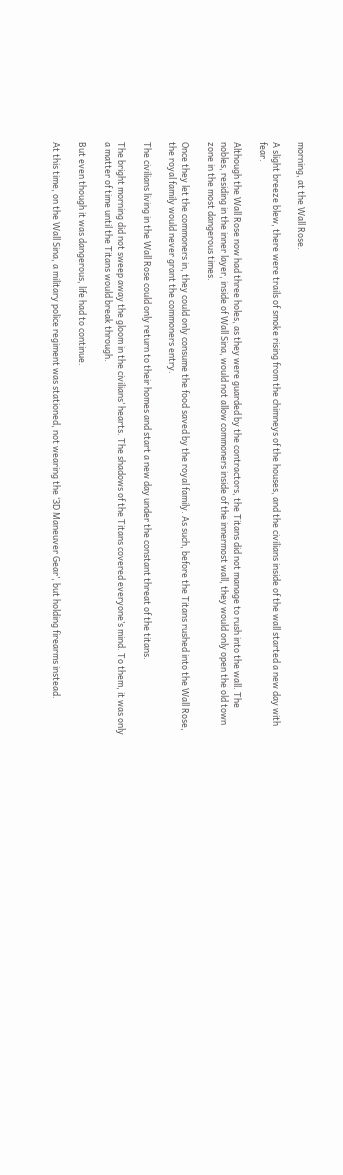morning, at the Wall Rose.

A slight breeze blew, there were trails of smoke rising from the chimneys of the houses, and the civilians inside of the wall started a new day with fear.

Although the Wall Rose now had three holes, as they were guarded by the contractors, the Titans did not manage to rush into the wall. The nobles, residing in the inner layer, inside of Wall Sina, would not allow commoners inside of the innermost wall, they would only open the old town zone in the most dangerous times.

Once they let the commoners in, they could only consume the food saved by the royal family. As such, before the Titans rushed into the Wall Rose, the royal family would never grant the commoners entry.

The civilians living in the Wall Rose could only return to their homes and start a new day under the constant threat of the titans.

The bright morning did not sweep away the gloom in the civilians’ hearts. The shadows of the Titans covered everyone’s mind. To them, it was only a matter of time until the Titans would break through.

But even though it was dangerous, life had to continue.

At this time, on the Wall Sina, a military police regiment was stationed, not wearing the ‘3D Maneuver Gear’, but holding firearms instead.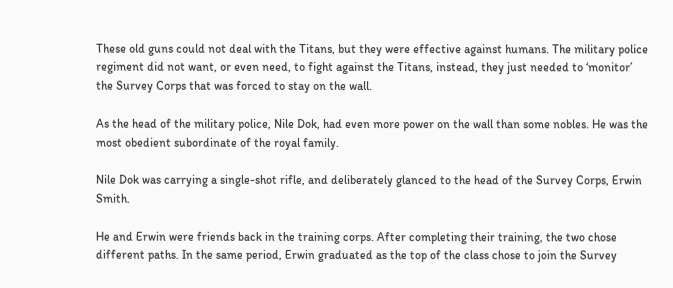These old guns could not deal with the Titans, but they were effective against humans. The military police regiment did not want, or even need, to fight against the Titans, instead, they just needed to ‘monitor’ the Survey Corps that was forced to stay on the wall.

As the head of the military police, Nile Dok, had even more power on the wall than some nobles. He was the most obedient subordinate of the royal family.

Nile Dok was carrying a single-shot rifle, and deliberately glanced to the head of the Survey Corps, Erwin Smith.

He and Erwin were friends back in the training corps. After completing their training, the two chose different paths. In the same period, Erwin graduated as the top of the class chose to join the Survey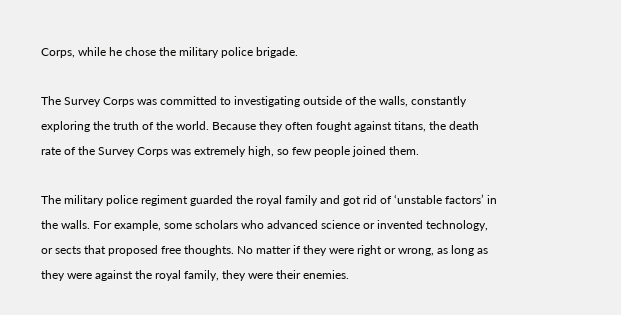Corps, while he chose the military police brigade.

The Survey Corps was committed to investigating outside of the walls, constantly exploring the truth of the world. Because they often fought against titans, the death rate of the Survey Corps was extremely high, so few people joined them.

The military police regiment guarded the royal family and got rid of ‘unstable factors’ in the walls. For example, some scholars who advanced science or invented technology, or sects that proposed free thoughts. No matter if they were right or wrong, as long as they were against the royal family, they were their enemies.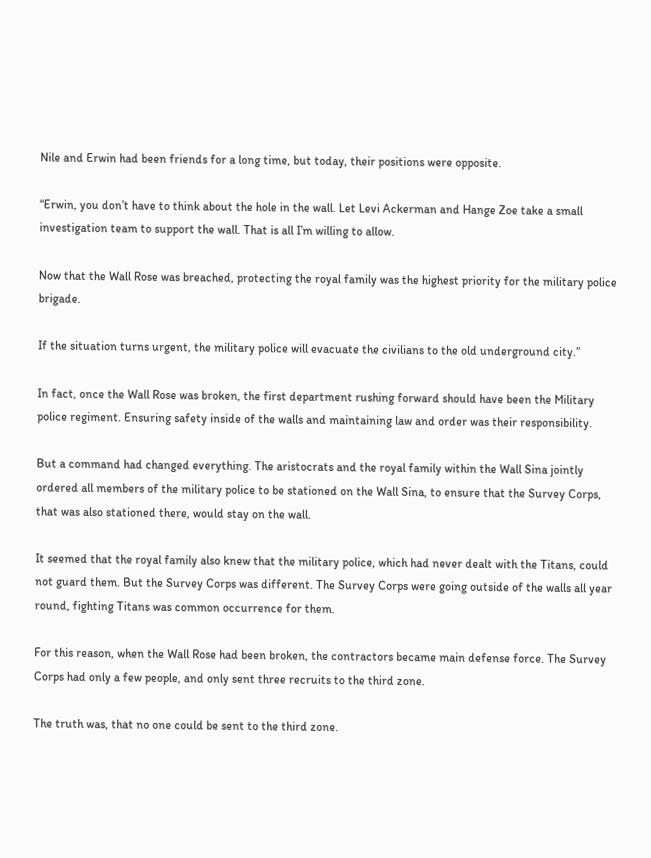Nile and Erwin had been friends for a long time, but today, their positions were opposite.

“Erwin, you don’t have to think about the hole in the wall. Let Levi Ackerman and Hange Zoe take a small investigation team to support the wall. That is all I’m willing to allow.

Now that the Wall Rose was breached, protecting the royal family was the highest priority for the military police brigade.

If the situation turns urgent, the military police will evacuate the civilians to the old underground city.”

In fact, once the Wall Rose was broken, the first department rushing forward should have been the Military police regiment. Ensuring safety inside of the walls and maintaining law and order was their responsibility.

But a command had changed everything. The aristocrats and the royal family within the Wall Sina jointly ordered all members of the military police to be stationed on the Wall Sina, to ensure that the Survey Corps, that was also stationed there, would stay on the wall.

It seemed that the royal family also knew that the military police, which had never dealt with the Titans, could not guard them. But the Survey Corps was different. The Survey Corps were going outside of the walls all year round, fighting Titans was common occurrence for them.

For this reason, when the Wall Rose had been broken, the contractors became main defense force. The Survey Corps had only a few people, and only sent three recruits to the third zone.

The truth was, that no one could be sent to the third zone.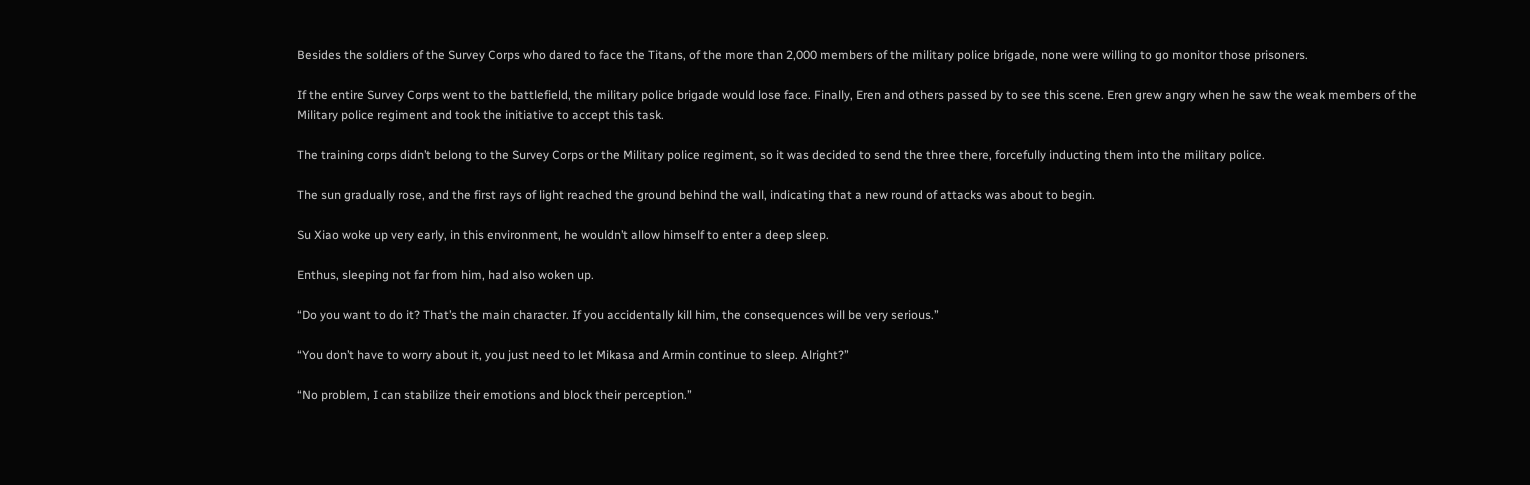Besides the soldiers of the Survey Corps who dared to face the Titans, of the more than 2,000 members of the military police brigade, none were willing to go monitor those prisoners.

If the entire Survey Corps went to the battlefield, the military police brigade would lose face. Finally, Eren and others passed by to see this scene. Eren grew angry when he saw the weak members of the Military police regiment and took the initiative to accept this task.

The training corps didn’t belong to the Survey Corps or the Military police regiment, so it was decided to send the three there, forcefully inducting them into the military police.

The sun gradually rose, and the first rays of light reached the ground behind the wall, indicating that a new round of attacks was about to begin.

Su Xiao woke up very early, in this environment, he wouldn’t allow himself to enter a deep sleep.

Enthus, sleeping not far from him, had also woken up.

“Do you want to do it? That’s the main character. If you accidentally kill him, the consequences will be very serious.”

“You don’t have to worry about it, you just need to let Mikasa and Armin continue to sleep. Alright?”

“No problem, I can stabilize their emotions and block their perception.”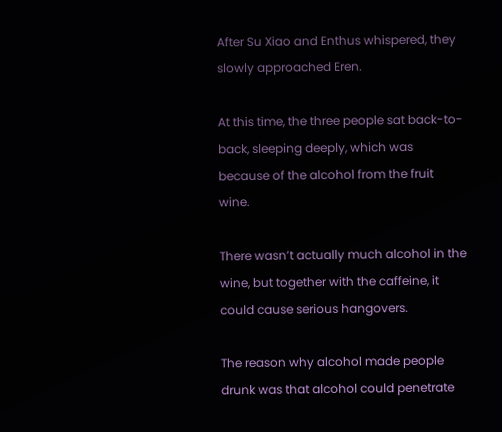After Su Xiao and Enthus whispered, they slowly approached Eren.

At this time, the three people sat back-to-back, sleeping deeply, which was because of the alcohol from the fruit wine.

There wasn’t actually much alcohol in the wine, but together with the caffeine, it could cause serious hangovers.

The reason why alcohol made people drunk was that alcohol could penetrate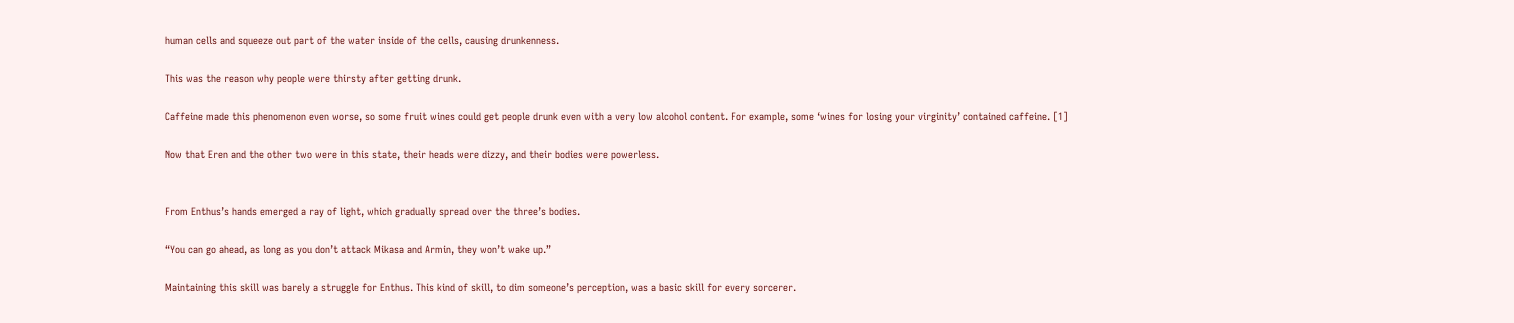human cells and squeeze out part of the water inside of the cells, causing drunkenness.

This was the reason why people were thirsty after getting drunk.

Caffeine made this phenomenon even worse, so some fruit wines could get people drunk even with a very low alcohol content. For example, some ‘wines for losing your virginity’ contained caffeine. [1]

Now that Eren and the other two were in this state, their heads were dizzy, and their bodies were powerless.


From Enthus’s hands emerged a ray of light, which gradually spread over the three’s bodies.

“You can go ahead, as long as you don’t attack Mikasa and Armin, they won’t wake up.”

Maintaining this skill was barely a struggle for Enthus. This kind of skill, to dim someone’s perception, was a basic skill for every sorcerer.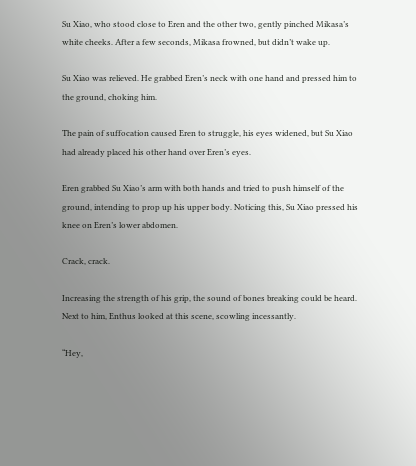Su Xiao, who stood close to Eren and the other two, gently pinched Mikasa’s white cheeks. After a few seconds, Mikasa frowned, but didn’t wake up.

Su Xiao was relieved. He grabbed Eren’s neck with one hand and pressed him to the ground, choking him.

The pain of suffocation caused Eren to struggle, his eyes widened, but Su Xiao had already placed his other hand over Eren’s eyes.

Eren grabbed Su Xiao’s arm with both hands and tried to push himself of the ground, intending to prop up his upper body. Noticing this, Su Xiao pressed his knee on Eren’s lower abdomen.

Crack, crack.

Increasing the strength of his grip, the sound of bones breaking could be heard. Next to him, Enthus looked at this scene, scowling incessantly.

“Hey,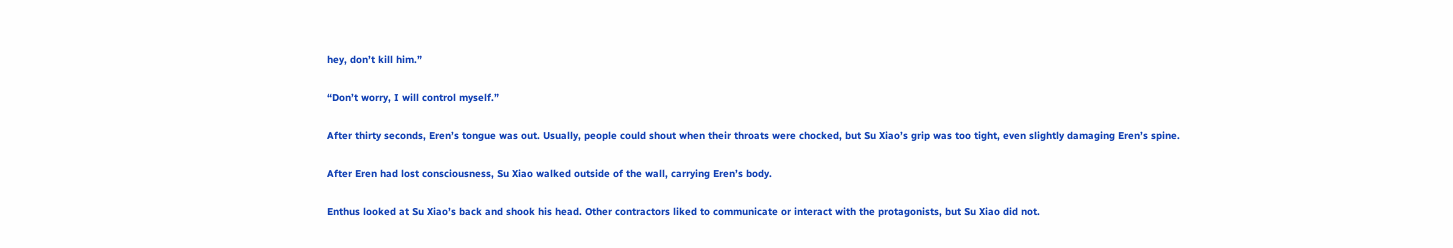hey, don’t kill him.”

“Don’t worry, I will control myself.”

After thirty seconds, Eren’s tongue was out. Usually, people could shout when their throats were chocked, but Su Xiao’s grip was too tight, even slightly damaging Eren’s spine.

After Eren had lost consciousness, Su Xiao walked outside of the wall, carrying Eren’s body.

Enthus looked at Su Xiao’s back and shook his head. Other contractors liked to communicate or interact with the protagonists, but Su Xiao did not.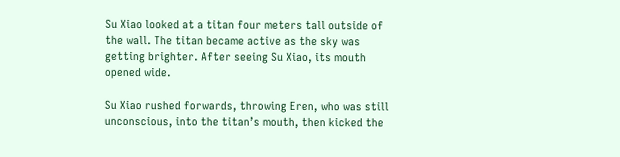Su Xiao looked at a titan four meters tall outside of the wall. The titan became active as the sky was getting brighter. After seeing Su Xiao, its mouth opened wide.

Su Xiao rushed forwards, throwing Eren, who was still unconscious, into the titan’s mouth, then kicked the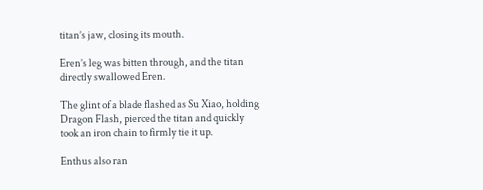titan’s jaw, closing its mouth.

Eren’s leg was bitten through, and the titan directly swallowed Eren.

The glint of a blade flashed as Su Xiao, holding Dragon Flash, pierced the titan and quickly took an iron chain to firmly tie it up.

Enthus also ran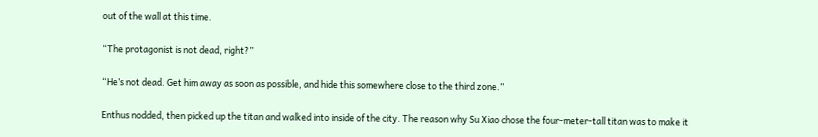out of the wall at this time.

“The protagonist is not dead, right?”

“He’s not dead. Get him away as soon as possible, and hide this somewhere close to the third zone.”

Enthus nodded, then picked up the titan and walked into inside of the city. The reason why Su Xiao chose the four-meter-tall titan was to make it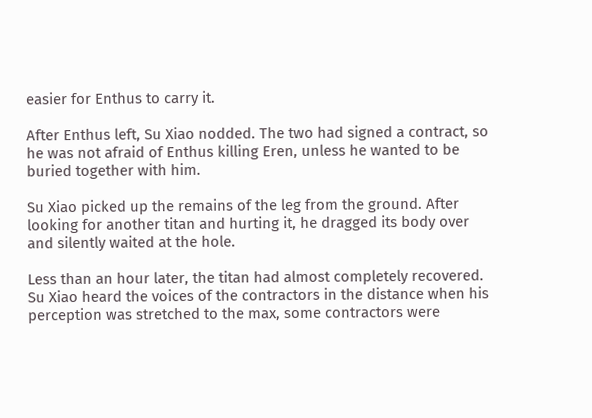easier for Enthus to carry it.

After Enthus left, Su Xiao nodded. The two had signed a contract, so he was not afraid of Enthus killing Eren, unless he wanted to be buried together with him.

Su Xiao picked up the remains of the leg from the ground. After looking for another titan and hurting it, he dragged its body over and silently waited at the hole.

Less than an hour later, the titan had almost completely recovered. Su Xiao heard the voices of the contractors in the distance when his perception was stretched to the max, some contractors were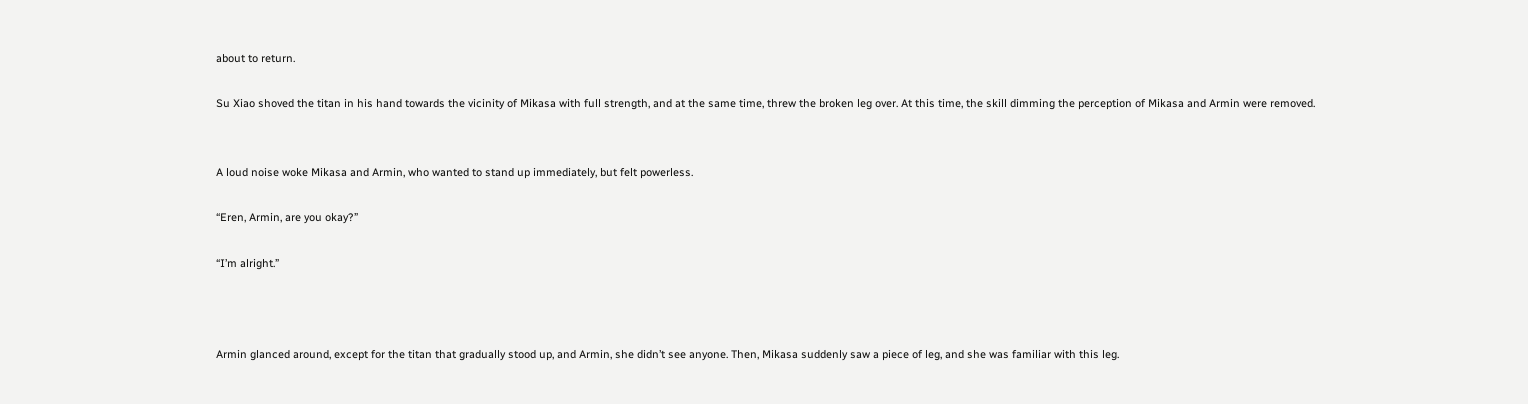about to return.

Su Xiao shoved the titan in his hand towards the vicinity of Mikasa with full strength, and at the same time, threw the broken leg over. At this time, the skill dimming the perception of Mikasa and Armin were removed.


A loud noise woke Mikasa and Armin, who wanted to stand up immediately, but felt powerless.

“Eren, Armin, are you okay?”

“I’m alright.”



Armin glanced around, except for the titan that gradually stood up, and Armin, she didn’t see anyone. Then, Mikasa suddenly saw a piece of leg, and she was familiar with this leg.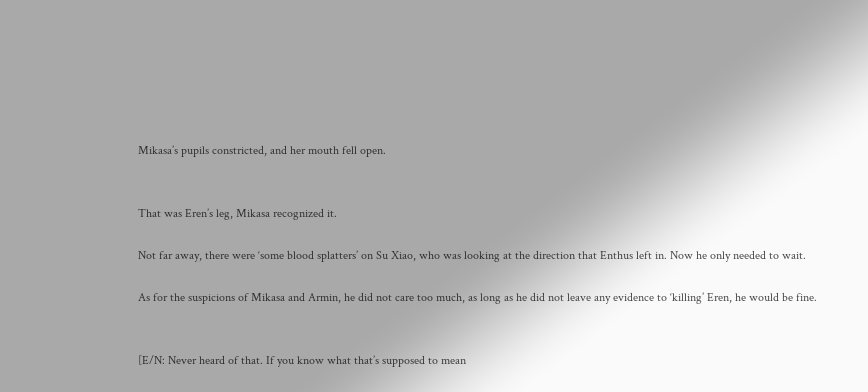Mikasa’s pupils constricted, and her mouth fell open.


That was Eren’s leg, Mikasa recognized it.

Not far away, there were ‘some blood splatters’ on Su Xiao, who was looking at the direction that Enthus left in. Now he only needed to wait.

As for the suspicions of Mikasa and Armin, he did not care too much, as long as he did not leave any evidence to ‘killing’ Eren, he would be fine.


[E/N: Never heard of that. If you know what that’s supposed to mean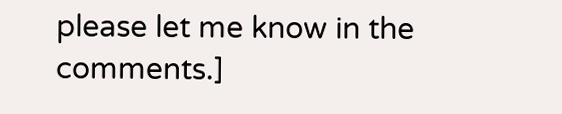please let me know in the comments.]